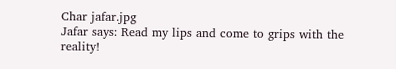Char jafar.jpg
Jafar says: Read my lips and come to grips with the reality!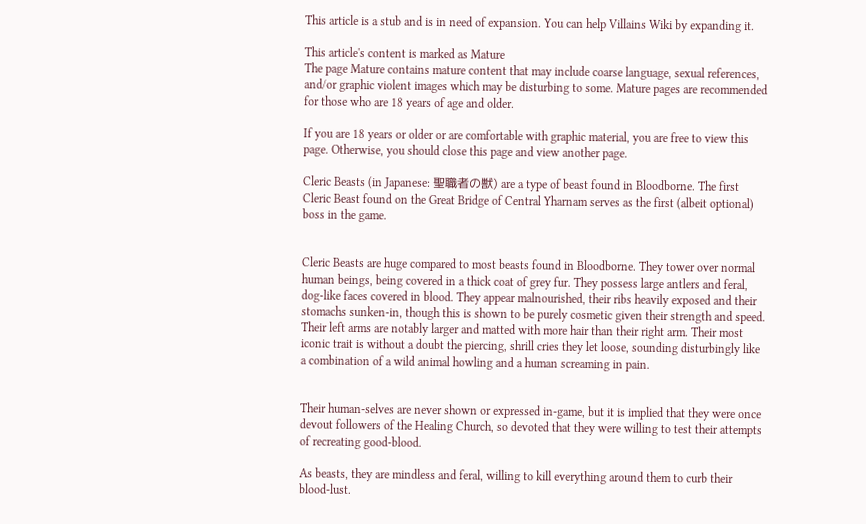This article is a stub and is in need of expansion. You can help Villains Wiki by expanding it.

This article's content is marked as Mature
The page Mature contains mature content that may include coarse language, sexual references, and/or graphic violent images which may be disturbing to some. Mature pages are recommended for those who are 18 years of age and older.

If you are 18 years or older or are comfortable with graphic material, you are free to view this page. Otherwise, you should close this page and view another page.

Cleric Beasts (in Japanese: 聖職者の獣) are a type of beast found in Bloodborne. The first Cleric Beast found on the Great Bridge of Central Yharnam serves as the first (albeit optional) boss in the game.


Cleric Beasts are huge compared to most beasts found in Bloodborne. They tower over normal human beings, being covered in a thick coat of grey fur. They possess large antlers and feral, dog-like faces covered in blood. They appear malnourished, their ribs heavily exposed and their stomachs sunken-in, though this is shown to be purely cosmetic given their strength and speed. Their left arms are notably larger and matted with more hair than their right arm. Their most iconic trait is without a doubt the piercing, shrill cries they let loose, sounding disturbingly like a combination of a wild animal howling and a human screaming in pain.


Their human-selves are never shown or expressed in-game, but it is implied that they were once devout followers of the Healing Church, so devoted that they were willing to test their attempts of recreating good-blood.

As beasts, they are mindless and feral, willing to kill everything around them to curb their blood-lust.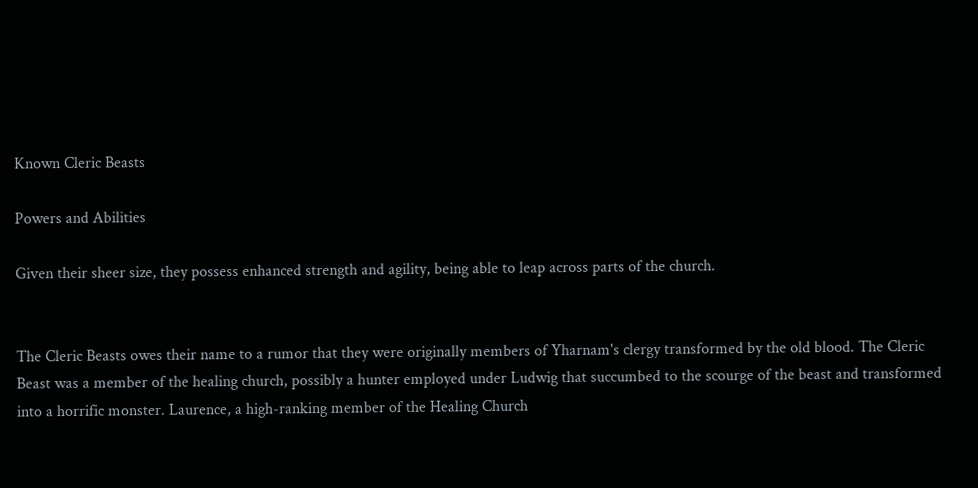Known Cleric Beasts

Powers and Abilities

Given their sheer size, they possess enhanced strength and agility, being able to leap across parts of the church.


The Cleric Beasts owes their name to a rumor that they were originally members of Yharnam's clergy transformed by the old blood. The Cleric Beast was a member of the healing church, possibly a hunter employed under Ludwig that succumbed to the scourge of the beast and transformed into a horrific monster. Laurence, a high-ranking member of the Healing Church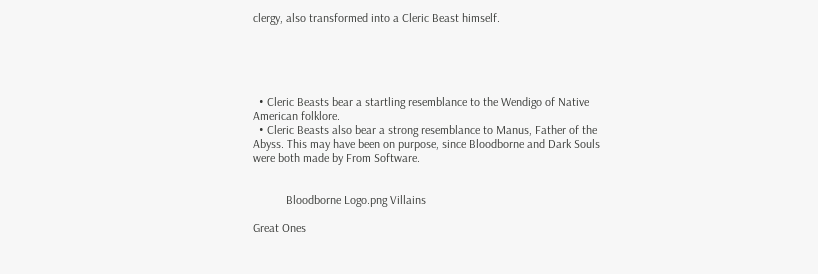clergy, also transformed into a Cleric Beast himself.





  • Cleric Beasts bear a startling resemblance to the Wendigo of Native American folklore.
  • Cleric Beasts also bear a strong resemblance to Manus, Father of the Abyss. This may have been on purpose, since Bloodborne and Dark Souls were both made by From Software.


           Bloodborne Logo.png Villains

Great Ones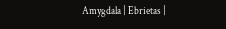Amygdala | Ebrietas |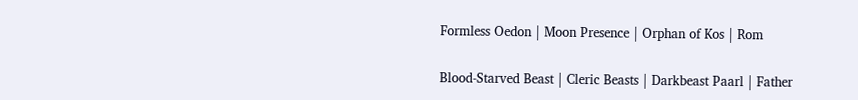Formless Oedon | Moon Presence | Orphan of Kos | Rom

Blood-Starved Beast | Cleric Beasts | Darkbeast Paarl | Father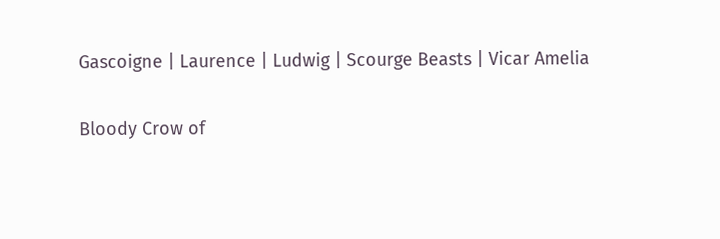Gascoigne | Laurence | Ludwig | Scourge Beasts | Vicar Amelia

Bloody Crow of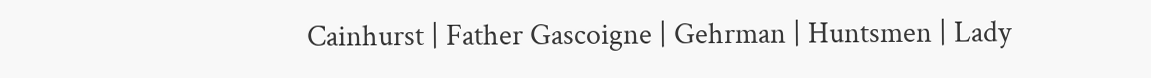Cainhurst | Father Gascoigne | Gehrman | Huntsmen | Lady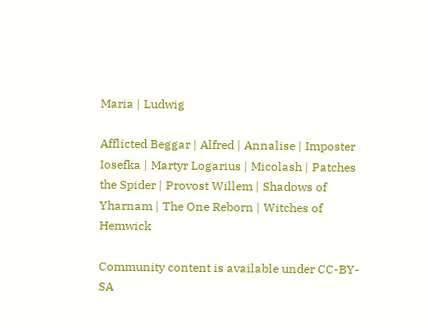Maria | Ludwig

Afflicted Beggar | Alfred | Annalise | Imposter Iosefka | Martyr Logarius | Micolash | Patches the Spider | Provost Willem | Shadows of Yharnam | The One Reborn | Witches of Hemwick

Community content is available under CC-BY-SA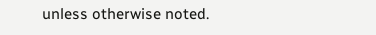unless otherwise noted.